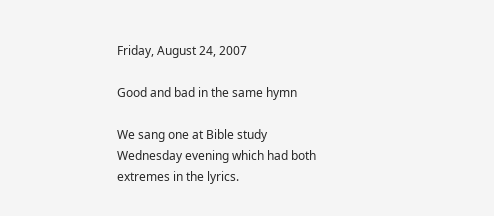Friday, August 24, 2007

Good and bad in the same hymn

We sang one at Bible study Wednesday evening which had both extremes in the lyrics.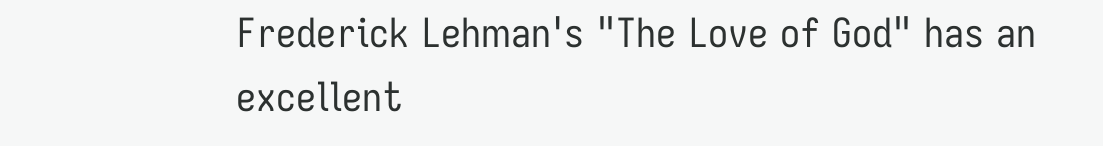Frederick Lehman's "The Love of God" has an excellent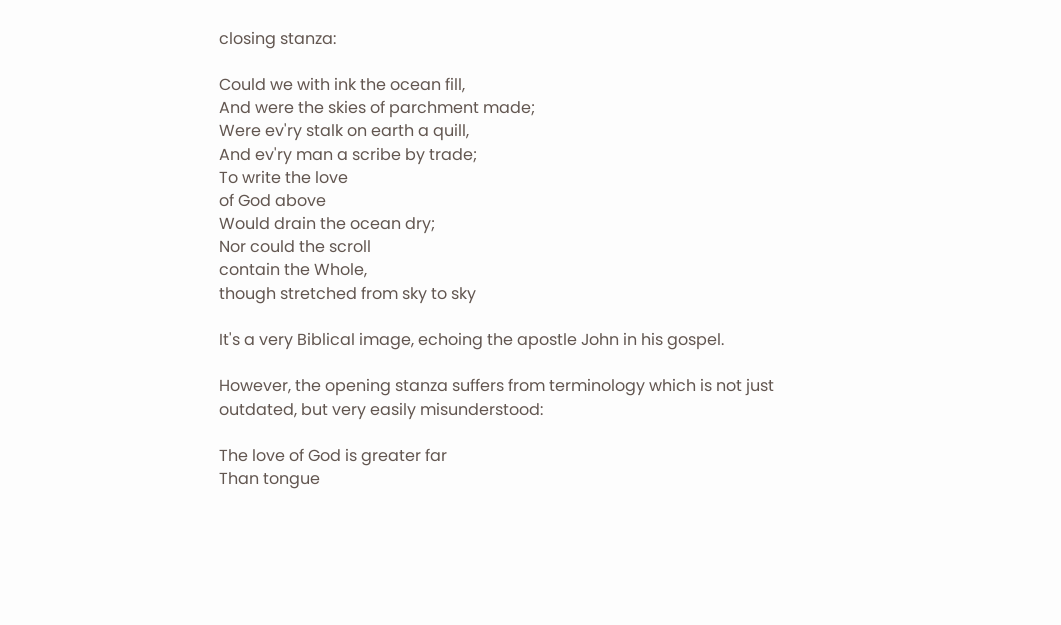closing stanza:

Could we with ink the ocean fill,
And were the skies of parchment made;
Were ev'ry stalk on earth a quill,
And ev'ry man a scribe by trade;
To write the love
of God above
Would drain the ocean dry;
Nor could the scroll
contain the Whole,
though stretched from sky to sky

It's a very Biblical image, echoing the apostle John in his gospel.

However, the opening stanza suffers from terminology which is not just outdated, but very easily misunderstood:

The love of God is greater far
Than tongue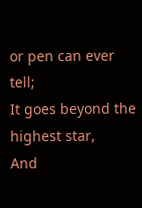or pen can ever tell;
It goes beyond the highest star,
And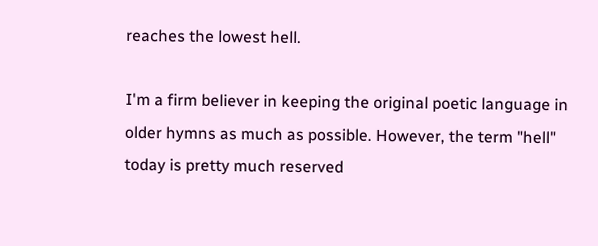reaches the lowest hell.

I'm a firm believer in keeping the original poetic language in older hymns as much as possible. However, the term "hell" today is pretty much reserved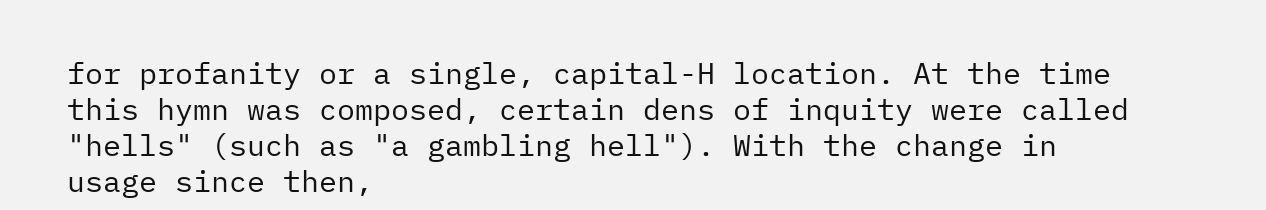for profanity or a single, capital-H location. At the time this hymn was composed, certain dens of inquity were called "hells" (such as "a gambling hell"). With the change in usage since then,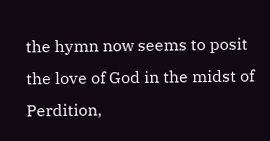the hymn now seems to posit the love of God in the midst of Perdition,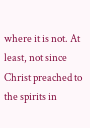where it is not. At least, not since Christ preached to the spirits in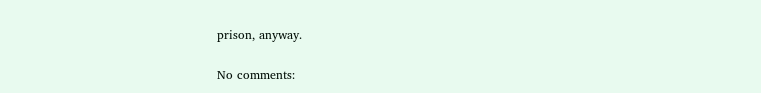prison, anyway.

No comments: